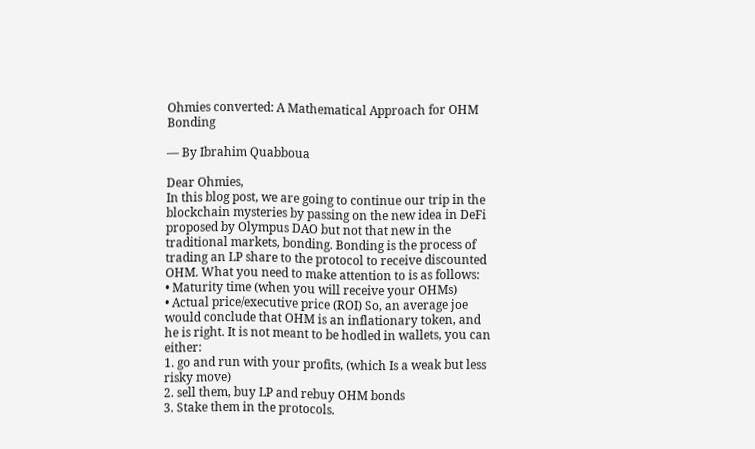Ohmies converted: A Mathematical Approach for OHM Bonding

— By Ibrahim Quabboua

Dear Ohmies,
In this blog post, we are going to continue our trip in the blockchain mysteries by passing on the new idea in DeFi proposed by Olympus DAO but not that new in the traditional markets, bonding. Bonding is the process of trading an LP share to the protocol to receive discounted OHM. What you need to make attention to is as follows:
• Maturity time (when you will receive your OHMs)
• Actual price/executive price (ROI) So, an average joe would conclude that OHM is an inflationary token, and he is right. It is not meant to be hodled in wallets, you can either:
1. go and run with your profits, (which Is a weak but less risky move)
2. sell them, buy LP and rebuy OHM bonds
3. Stake them in the protocols.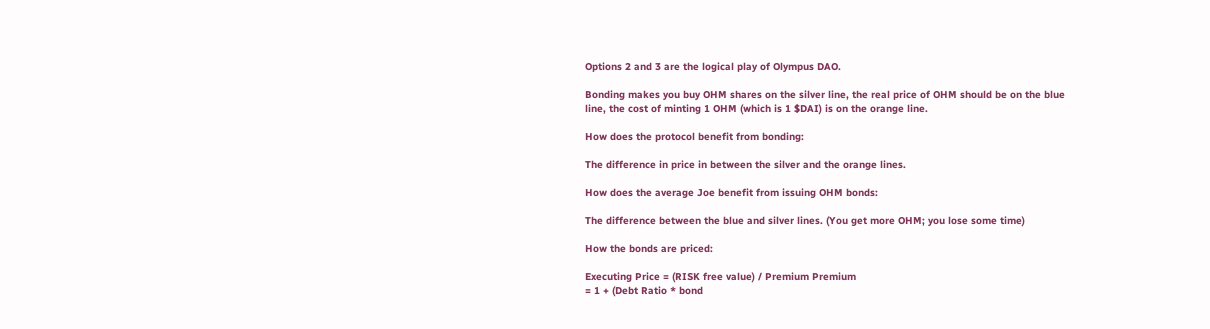Options 2 and 3 are the logical play of Olympus DAO.

Bonding makes you buy OHM shares on the silver line, the real price of OHM should be on the blue line, the cost of minting 1 OHM (which is 1 $DAI) is on the orange line.

How does the protocol benefit from bonding:

The difference in price in between the silver and the orange lines.

How does the average Joe benefit from issuing OHM bonds:

The difference between the blue and silver lines. (You get more OHM; you lose some time)

How the bonds are priced:

Executing Price = (RISK free value) / Premium Premium
= 1 + (Debt Ratio * bond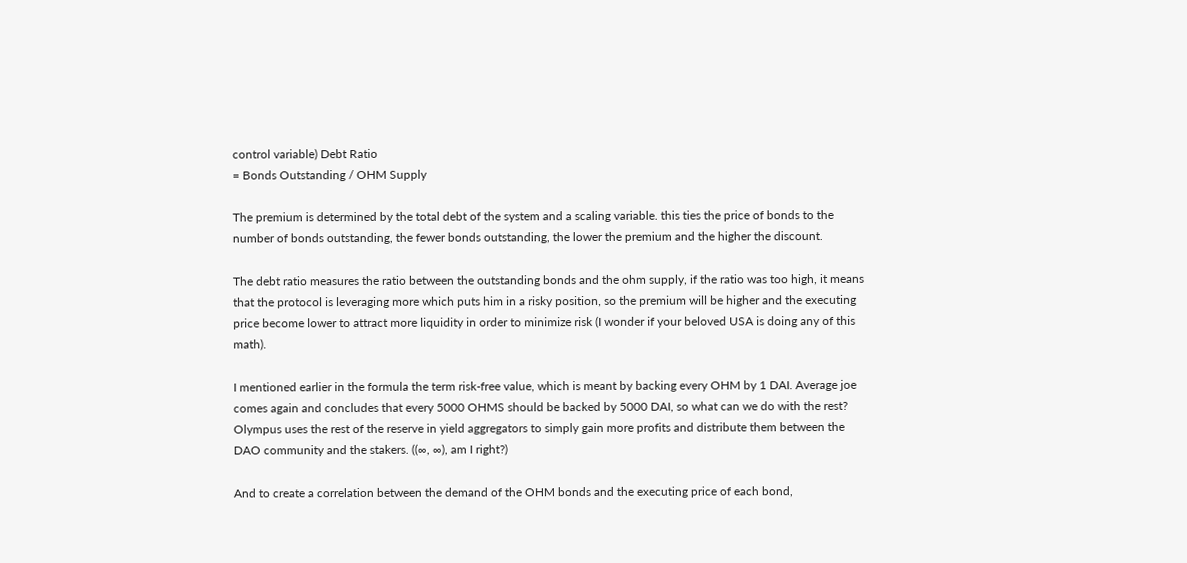control variable) Debt Ratio
= Bonds Outstanding / OHM Supply

The premium is determined by the total debt of the system and a scaling variable. this ties the price of bonds to the number of bonds outstanding, the fewer bonds outstanding, the lower the premium and the higher the discount.

The debt ratio measures the ratio between the outstanding bonds and the ohm supply, if the ratio was too high, it means that the protocol is leveraging more which puts him in a risky position, so the premium will be higher and the executing price become lower to attract more liquidity in order to minimize risk (I wonder if your beloved USA is doing any of this math).

I mentioned earlier in the formula the term risk-free value, which is meant by backing every OHM by 1 DAI. Average joe comes again and concludes that every 5000 OHMS should be backed by 5000 DAI, so what can we do with the rest? Olympus uses the rest of the reserve in yield aggregators to simply gain more profits and distribute them between the DAO community and the stakers. ((∞, ∞), am I right?)

And to create a correlation between the demand of the OHM bonds and the executing price of each bond,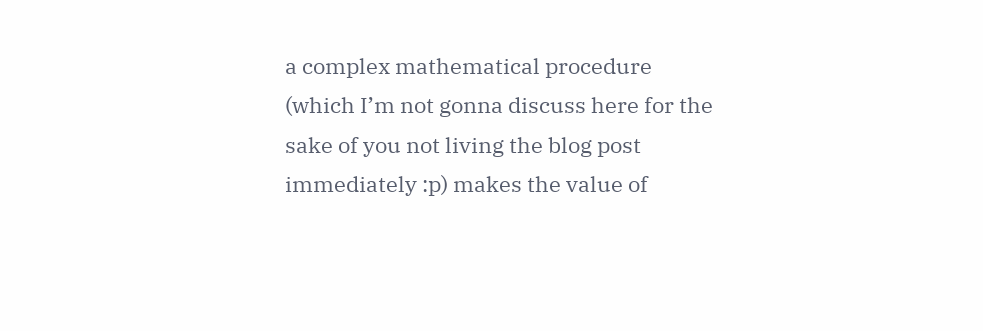a complex mathematical procedure (which I’m not gonna discuss here for the sake of you not living the blog post immediately :p) makes the value of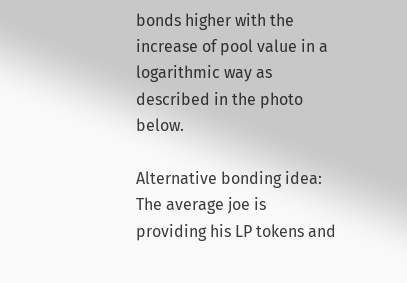bonds higher with the increase of pool value in a logarithmic way as described in the photo below.

Alternative bonding idea: The average joe is providing his LP tokens and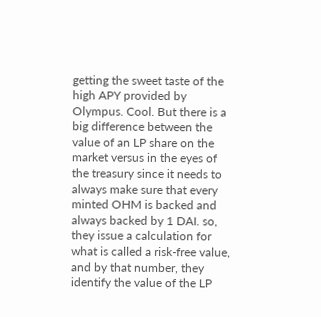getting the sweet taste of the high APY provided by Olympus. Cool. But there is a big difference between the value of an LP share on the market versus in the eyes of the treasury since it needs to always make sure that every minted OHM is backed and always backed by 1 DAI. so, they issue a calculation for what is called a risk-free value, and by that number, they identify the value of the LP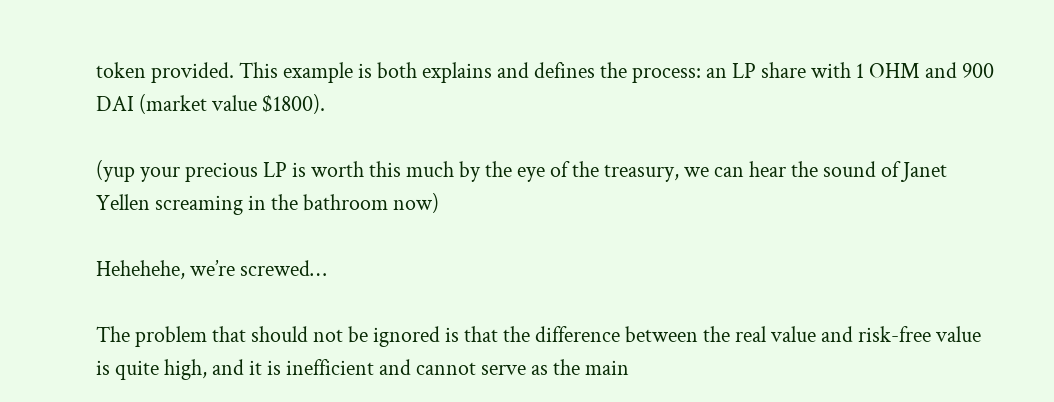token provided. This example is both explains and defines the process: an LP share with 1 OHM and 900 DAI (market value $1800).

(yup your precious LP is worth this much by the eye of the treasury, we can hear the sound of Janet Yellen screaming in the bathroom now)

Hehehehe, we’re screwed…

The problem that should not be ignored is that the difference between the real value and risk-free value is quite high, and it is inefficient and cannot serve as the main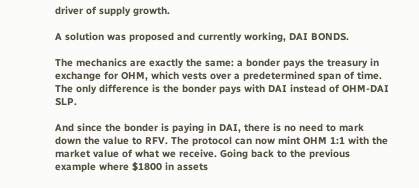driver of supply growth.

A solution was proposed and currently working, DAI BONDS.

The mechanics are exactly the same: a bonder pays the treasury in exchange for OHM, which vests over a predetermined span of time. The only difference is the bonder pays with DAI instead of OHM-DAI SLP.

And since the bonder is paying in DAI, there is no need to mark down the value to RFV. The protocol can now mint OHM 1:1 with the market value of what we receive. Going back to the previous example where $1800 in assets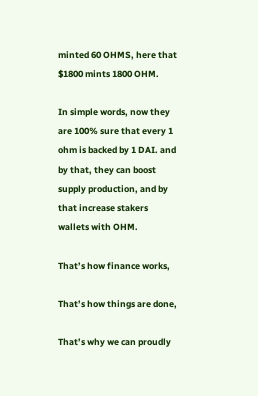minted 60 OHMS, here that $1800 mints 1800 OHM.

In simple words, now they are 100% sure that every 1 ohm is backed by 1 DAI. and by that, they can boost supply production, and by that increase stakers wallets with OHM.

That’s how finance works,

That’s how things are done,

That’s why we can proudly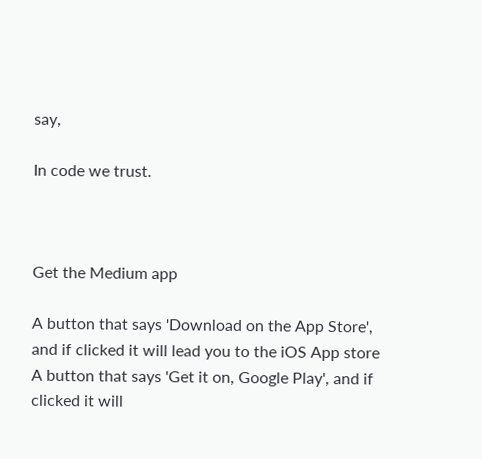say,

In code we trust.



Get the Medium app

A button that says 'Download on the App Store', and if clicked it will lead you to the iOS App store
A button that says 'Get it on, Google Play', and if clicked it will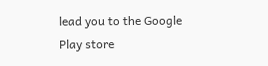lead you to the Google Play store